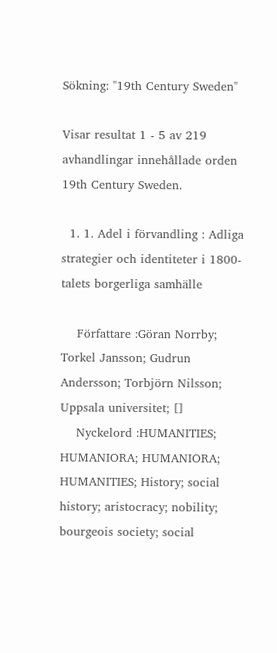Sökning: "19th Century Sweden"

Visar resultat 1 - 5 av 219 avhandlingar innehållade orden 19th Century Sweden.

  1. 1. Adel i förvandling : Adliga strategier och identiteter i 1800-talets borgerliga samhälle

    Författare :Göran Norrby; Torkel Jansson; Gudrun Andersson; Torbjörn Nilsson; Uppsala universitet; []
    Nyckelord :HUMANITIES; HUMANIORA; HUMANIORA; HUMANITIES; History; social history; aristocracy; nobility; bourgeois society; social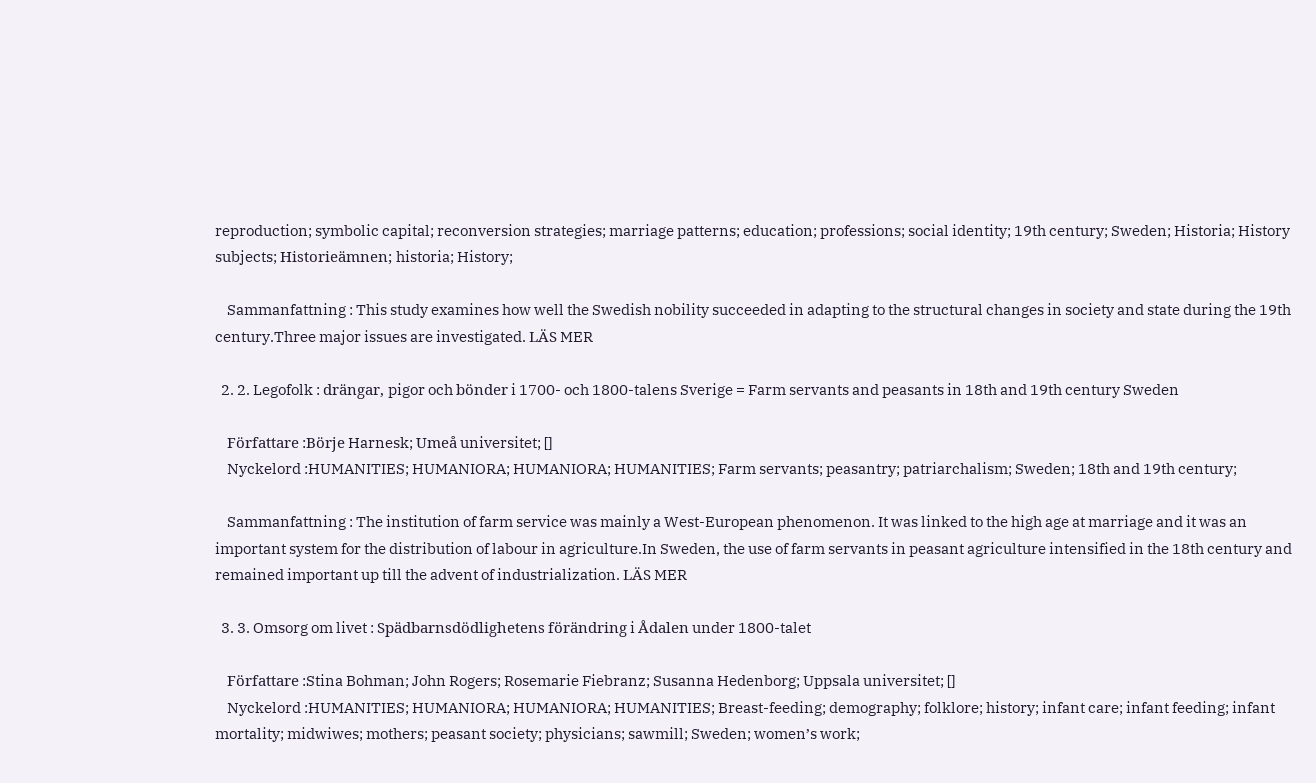reproduction; symbolic capital; reconversion strategies; marriage patterns; education; professions; social identity; 19th century; Sweden; Historia; History subjects; Historieämnen; historia; History;

    Sammanfattning : This study examines how well the Swedish nobility succeeded in adapting to the structural changes in society and state during the 19th century.Three major issues are investigated. LÄS MER

  2. 2. Legofolk : drängar, pigor och bönder i 1700- och 1800-talens Sverige = Farm servants and peasants in 18th and 19th century Sweden

    Författare :Börje Harnesk; Umeå universitet; []
    Nyckelord :HUMANITIES; HUMANIORA; HUMANIORA; HUMANITIES; Farm servants; peasantry; patriarchalism; Sweden; 18th and 19th century;

    Sammanfattning : The institution of farm service was mainly a West-European phenomenon. It was linked to the high age at marriage and it was an important system for the distribution of labour in agriculture.In Sweden, the use of farm servants in peasant agriculture intensified in the 18th century and remained important up till the advent of industrialization. LÄS MER

  3. 3. Omsorg om livet : Spädbarnsdödlighetens förändring i Ådalen under 1800-talet

    Författare :Stina Bohman; John Rogers; Rosemarie Fiebranz; Susanna Hedenborg; Uppsala universitet; []
    Nyckelord :HUMANITIES; HUMANIORA; HUMANIORA; HUMANITIES; Breast-feeding; demography; folklore; history; infant care; infant feeding; infant mortality; midwiwes; mothers; peasant society; physicians; sawmill; Sweden; women’s work;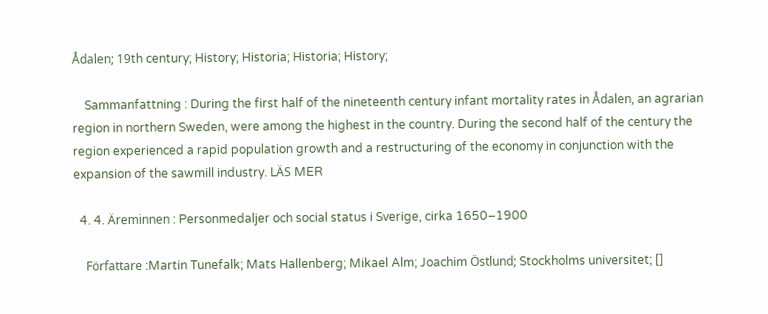Ådalen; 19th century; History; Historia; Historia; History;

    Sammanfattning : During the first half of the nineteenth century infant mortality rates in Ådalen, an agrarian region in northern Sweden, were among the highest in the country. During the second half of the century the region experienced a rapid population growth and a restructuring of the economy in conjunction with the expansion of the sawmill industry. LÄS MER

  4. 4. Äreminnen : Personmedaljer och social status i Sverige, cirka 1650–1900

    Författare :Martin Tunefalk; Mats Hallenberg; Mikael Alm; Joachim Östlund; Stockholms universitet; []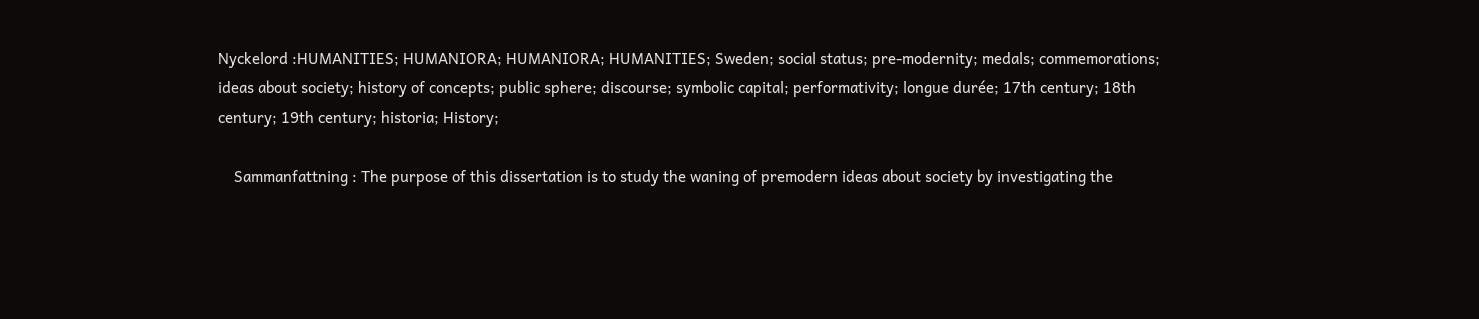Nyckelord :HUMANITIES; HUMANIORA; HUMANIORA; HUMANITIES; Sweden; social status; pre-modernity; medals; commemorations; ideas about society; history of concepts; public sphere; discourse; symbolic capital; performativity; longue durée; 17th century; 18th century; 19th century; historia; History;

    Sammanfattning : The purpose of this dissertation is to study the waning of premodern ideas about society by investigating the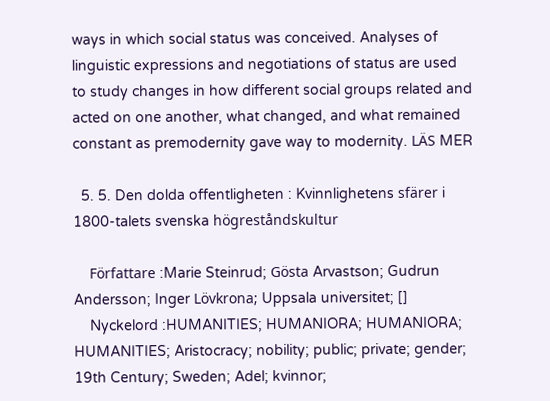ways in which social status was conceived. Analyses of linguistic expressions and negotiations of status are used to study changes in how different social groups related and acted on one another, what changed, and what remained constant as premodernity gave way to modernity. LÄS MER

  5. 5. Den dolda offentligheten : Kvinnlighetens sfärer i 1800-talets svenska högreståndskultur

    Författare :Marie Steinrud; Gösta Arvastson; Gudrun Andersson; Inger Lövkrona; Uppsala universitet; []
    Nyckelord :HUMANITIES; HUMANIORA; HUMANIORA; HUMANITIES; Aristocracy; nobility; public; private; gender; 19th Century; Sweden; Adel; kvinnor;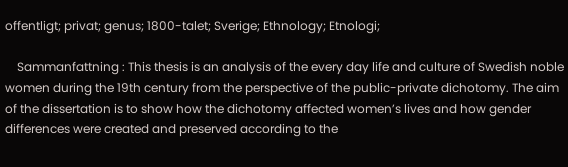offentligt; privat; genus; 1800-talet; Sverige; Ethnology; Etnologi;

    Sammanfattning : This thesis is an analysis of the every day life and culture of Swedish noble women during the 19th century from the perspective of the public-private dichotomy. The aim of the dissertation is to show how the dichotomy affected women’s lives and how gender differences were created and preserved according to the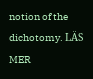notion of the dichotomy. LÄS MER